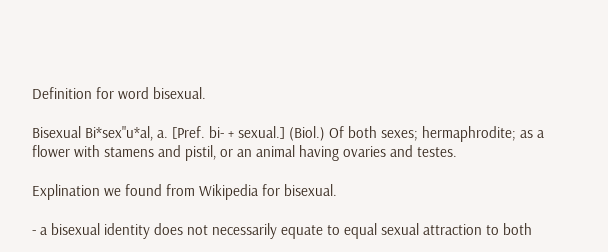Definition for word bisexual.

Bisexual Bi*sex"u*al, a. [Pref. bi- + sexual.] (Biol.) Of both sexes; hermaphrodite; as a flower with stamens and pistil, or an animal having ovaries and testes.

Explination we found from Wikipedia for bisexual.

- a bisexual identity does not necessarily equate to equal sexual attraction to both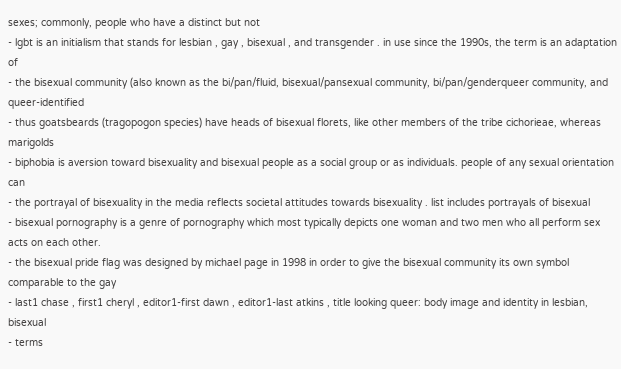sexes; commonly, people who have a distinct but not
- lgbt is an initialism that stands for lesbian , gay , bisexual , and transgender . in use since the 1990s, the term is an adaptation of
- the bisexual community (also known as the bi/pan/fluid, bisexual/pansexual community, bi/pan/genderqueer community, and queer-identified
- thus goatsbeards (tragopogon species) have heads of bisexual florets, like other members of the tribe cichorieae, whereas marigolds
- biphobia is aversion toward bisexuality and bisexual people as a social group or as individuals. people of any sexual orientation can
- the portrayal of bisexuality in the media reflects societal attitudes towards bisexuality . list includes portrayals of bisexual
- bisexual pornography is a genre of pornography which most typically depicts one woman and two men who all perform sex acts on each other.
- the bisexual pride flag was designed by michael page in 1998 in order to give the bisexual community its own symbol comparable to the gay
- last1 chase , first1 cheryl , editor1-first dawn , editor1-last atkins , title looking queer: body image and identity in lesbian, bisexual
- terms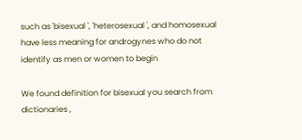such as 'bisexual ', 'heterosexual ', and homosexual have less meaning for androgynes who do not identify as men or women to begin

We found definition for bisexual you search from dictionaries ,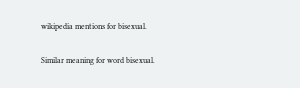wikipedia mentions for bisexual.

Similar meaning for word bisexual.